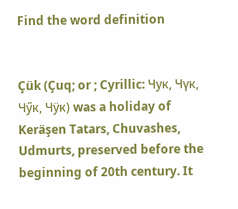Find the word definition


Çük (Çuq; or ; Cyrillic: Чук, Чүк, Чӳк, Чӱк) was a holiday of Keräşen Tatars, Chuvashes, Udmurts, preserved before the beginning of 20th century. It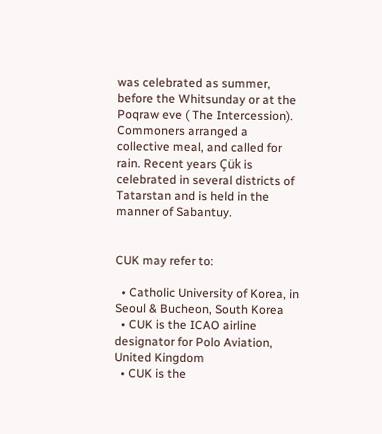was celebrated as summer, before the Whitsunday or at the Poqraw eve ( The Intercession). Commoners arranged a collective meal, and called for rain. Recent years Çük is celebrated in several districts of Tatarstan and is held in the manner of Sabantuy.


CUK may refer to:

  • Catholic University of Korea, in Seoul & Bucheon, South Korea
  • CUK is the ICAO airline designator for Polo Aviation, United Kingdom
  • CUK is the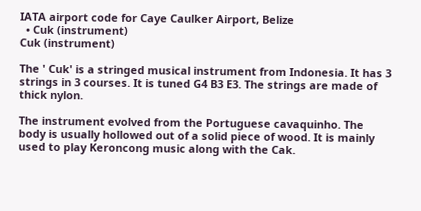IATA airport code for Caye Caulker Airport, Belize
  • Cuk (instrument)
Cuk (instrument)

The ' Cuk' is a stringed musical instrument from Indonesia. It has 3 strings in 3 courses. It is tuned G4 B3 E3. The strings are made of thick nylon.

The instrument evolved from the Portuguese cavaquinho. The body is usually hollowed out of a solid piece of wood. It is mainly used to play Keroncong music along with the Cak.